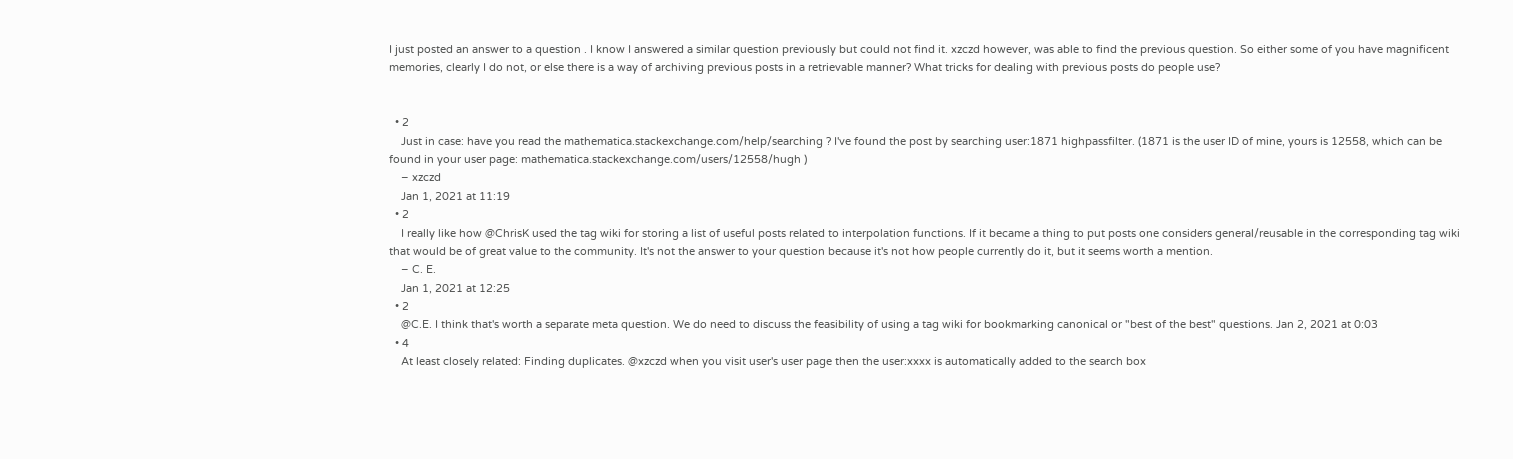I just posted an answer to a question . I know I answered a similar question previously but could not find it. xzczd however, was able to find the previous question. So either some of you have magnificent memories, clearly I do not, or else there is a way of archiving previous posts in a retrievable manner? What tricks for dealing with previous posts do people use?


  • 2
    Just in case: have you read the mathematica.stackexchange.com/help/searching ? I've found the post by searching user:1871 highpassfilter. (1871 is the user ID of mine, yours is 12558, which can be found in your user page: mathematica.stackexchange.com/users/12558/hugh )
    – xzczd
    Jan 1, 2021 at 11:19
  • 2
    I really like how @ChrisK used the tag wiki for storing a list of useful posts related to interpolation functions. If it became a thing to put posts one considers general/reusable in the corresponding tag wiki that would be of great value to the community. It's not the answer to your question because it's not how people currently do it, but it seems worth a mention.
    – C. E.
    Jan 1, 2021 at 12:25
  • 2
    @C.E. I think that's worth a separate meta question. We do need to discuss the feasibility of using a tag wiki for bookmarking canonical or "best of the best" questions. Jan 2, 2021 at 0:03
  • 4
    At least closely related: Finding duplicates. @xzczd when you visit user's user page then the user:xxxx is automatically added to the search box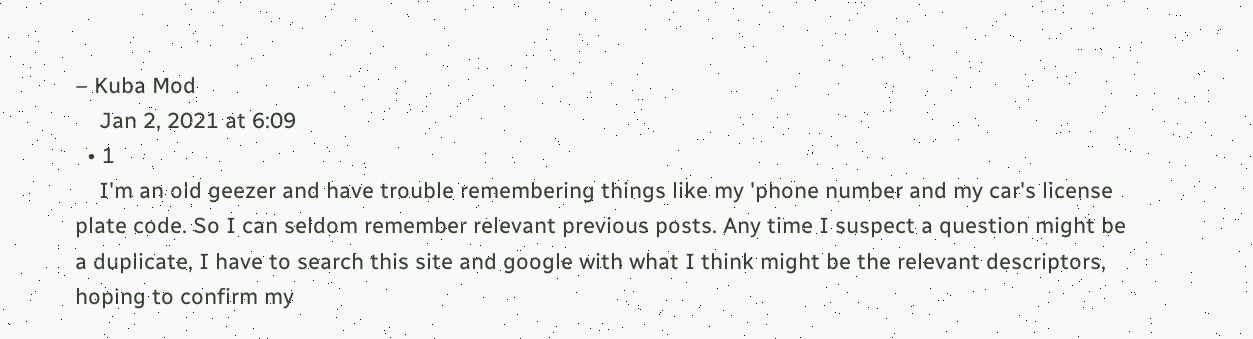– Kuba Mod
    Jan 2, 2021 at 6:09
  • 1
    I'm an old geezer and have trouble remembering things like my 'phone number and my car's license plate code. So I can seldom remember relevant previous posts. Any time I suspect a question might be a duplicate, I have to search this site and google with what I think might be the relevant descriptors, hoping to confirm my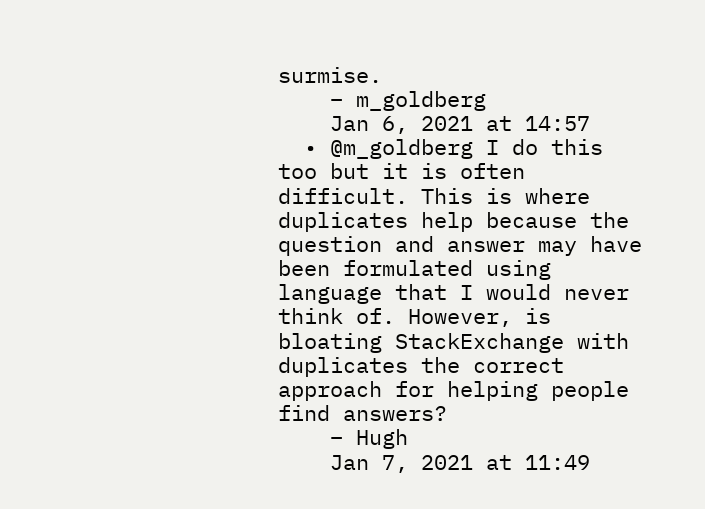surmise.
    – m_goldberg
    Jan 6, 2021 at 14:57
  • @m_goldberg I do this too but it is often difficult. This is where duplicates help because the question and answer may have been formulated using language that I would never think of. However, is bloating StackExchange with duplicates the correct approach for helping people find answers?
    – Hugh
    Jan 7, 2021 at 11:49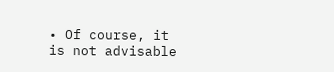• Of course, it is not advisable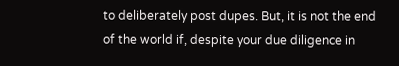to deliberately post dupes. But, it is not the end of the world if, despite your due diligence in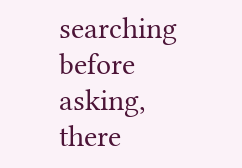searching before asking, there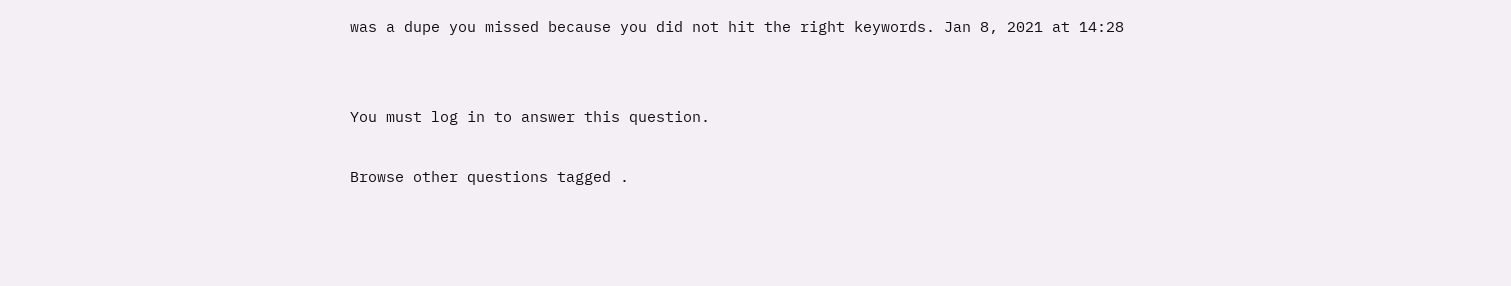was a dupe you missed because you did not hit the right keywords. Jan 8, 2021 at 14:28


You must log in to answer this question.

Browse other questions tagged .